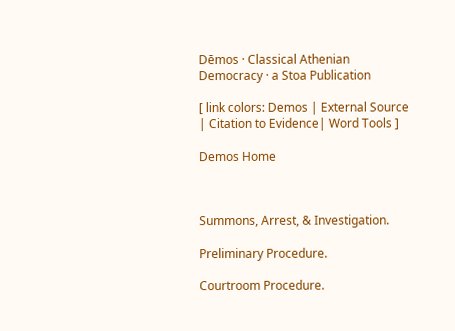Dēmos · Classical Athenian Democracy · a Stoa Publication

[ link colors: Demos | External Source | Citation to Evidence| Word Tools ]

Demos Home



Summons, Arrest, & Investigation.

Preliminary Procedure.

Courtroom Procedure.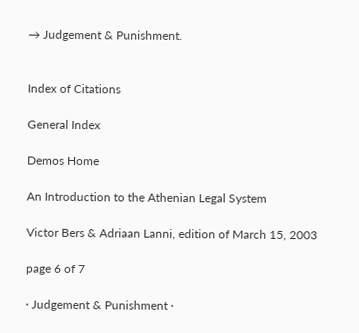→ Judgement & Punishment.


Index of Citations

General Index

Demos Home

An Introduction to the Athenian Legal System

Victor Bers & Adriaan Lanni, edition of March 15, 2003

page 6 of 7

· Judgement & Punishment ·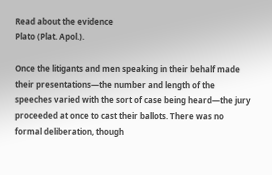Read about the evidence
Plato (Plat. Apol.).

Once the litigants and men speaking in their behalf made their presentations—the number and length of the speeches varied with the sort of case being heard—the jury proceeded at once to cast their ballots. There was no formal deliberation, though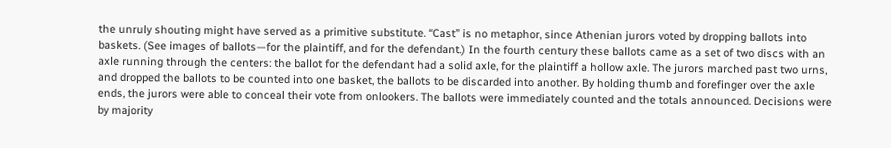the unruly shouting might have served as a primitive substitute. “Cast” is no metaphor, since Athenian jurors voted by dropping ballots into baskets. (See images of ballots—for the plaintiff, and for the defendant.) In the fourth century these ballots came as a set of two discs with an axle running through the centers: the ballot for the defendant had a solid axle, for the plaintiff a hollow axle. The jurors marched past two urns, and dropped the ballots to be counted into one basket, the ballots to be discarded into another. By holding thumb and forefinger over the axle ends, the jurors were able to conceal their vote from onlookers. The ballots were immediately counted and the totals announced. Decisions were by majority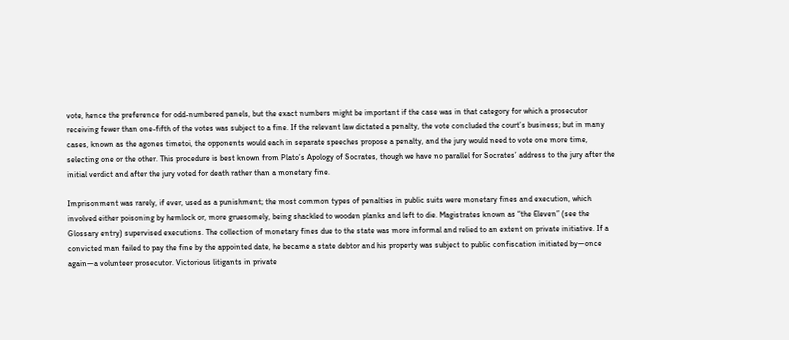vote, hence the preference for odd-numbered panels, but the exact numbers might be important if the case was in that category for which a prosecutor receiving fewer than one-fifth of the votes was subject to a fine. If the relevant law dictated a penalty, the vote concluded the court’s business; but in many cases, known as the agones timetoi, the opponents would each in separate speeches propose a penalty, and the jury would need to vote one more time, selecting one or the other. This procedure is best known from Plato’s Apology of Socrates, though we have no parallel for Socrates’ address to the jury after the initial verdict and after the jury voted for death rather than a monetary fine.

Imprisonment was rarely, if ever, used as a punishment; the most common types of penalties in public suits were monetary fines and execution, which involved either poisoning by hemlock or, more gruesomely, being shackled to wooden planks and left to die. Magistrates known as “the Eleven” (see the Glossary entry) supervised executions. The collection of monetary fines due to the state was more informal and relied to an extent on private initiative. If a convicted man failed to pay the fine by the appointed date, he became a state debtor and his property was subject to public confiscation initiated by—once again—a volunteer prosecutor. Victorious litigants in private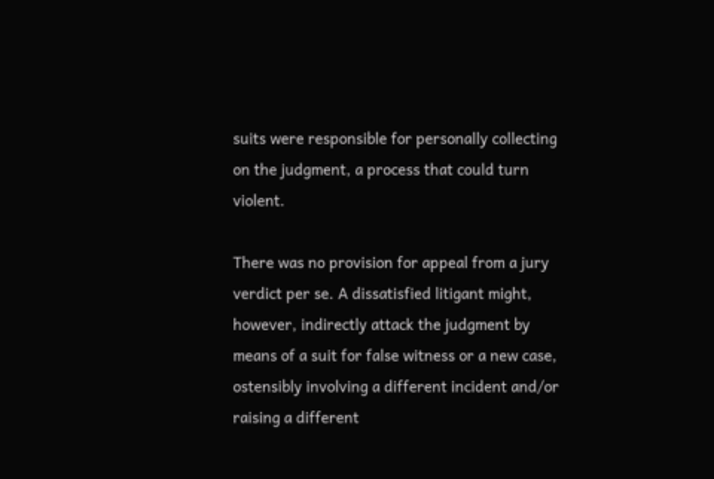suits were responsible for personally collecting on the judgment, a process that could turn violent.

There was no provision for appeal from a jury verdict per se. A dissatisfied litigant might, however, indirectly attack the judgment by means of a suit for false witness or a new case, ostensibly involving a different incident and/or raising a different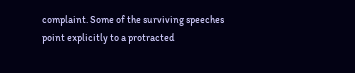complaint. Some of the surviving speeches point explicitly to a protracted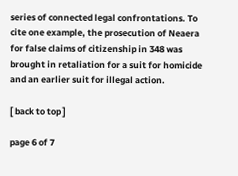series of connected legal confrontations. To cite one example, the prosecution of Neaera for false claims of citizenship in 348 was brought in retaliation for a suit for homicide and an earlier suit for illegal action.

[ back to top ]

page 6 of 7